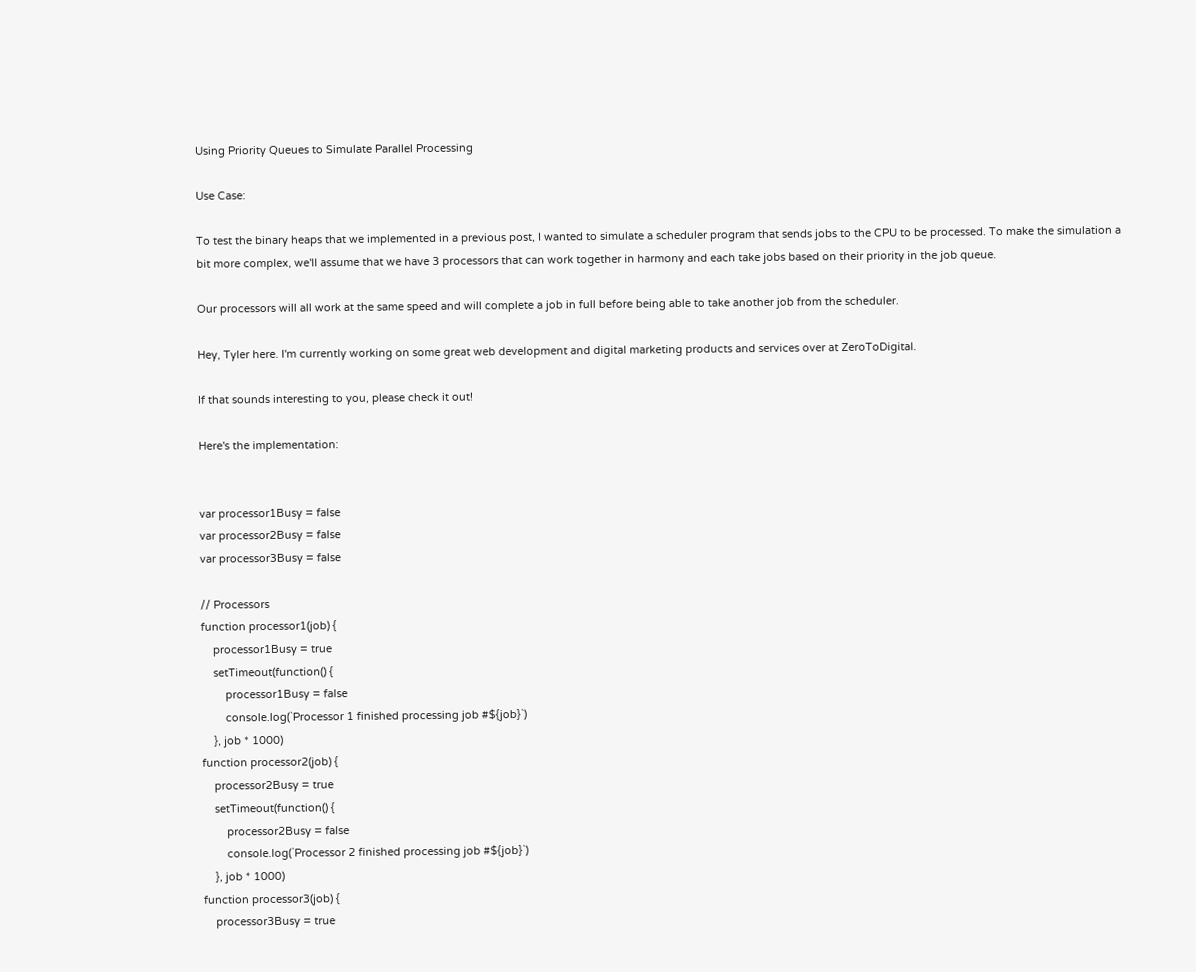Using Priority Queues to Simulate Parallel Processing

Use Case:

To test the binary heaps that we implemented in a previous post, I wanted to simulate a scheduler program that sends jobs to the CPU to be processed. To make the simulation a bit more complex, we'll assume that we have 3 processors that can work together in harmony and each take jobs based on their priority in the job queue.

Our processors will all work at the same speed and will complete a job in full before being able to take another job from the scheduler.

Hey, Tyler here. I'm currently working on some great web development and digital marketing products and services over at ZeroToDigital.

If that sounds interesting to you, please check it out!

Here's the implementation:


var processor1Busy = false
var processor2Busy = false
var processor3Busy = false

// Processors
function processor1(job) {
    processor1Busy = true
    setTimeout(function() {
        processor1Busy = false
        console.log(`Processor 1 finished processing job #${job}`)
    }, job * 1000)
function processor2(job) {
    processor2Busy = true
    setTimeout(function() {
        processor2Busy = false
        console.log(`Processor 2 finished processing job #${job}`)
    }, job * 1000)
function processor3(job) {
    processor3Busy = true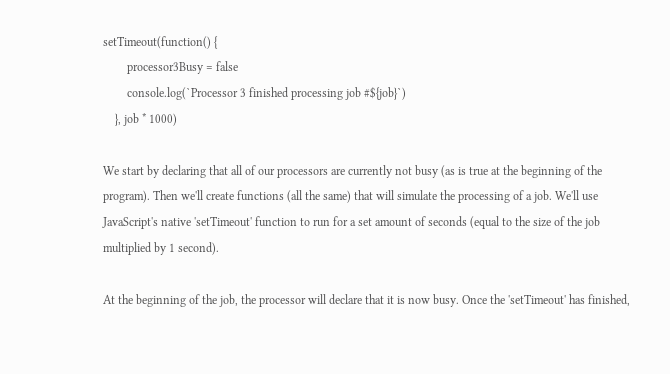setTimeout(function() {
        processor3Busy = false
        console.log(`Processor 3 finished processing job #${job}`)
    }, job * 1000)

We start by declaring that all of our processors are currently not busy (as is true at the beginning of the program). Then we'll create functions (all the same) that will simulate the processing of a job. We'll use JavaScript's native 'setTimeout' function to run for a set amount of seconds (equal to the size of the job multiplied by 1 second).

At the beginning of the job, the processor will declare that it is now busy. Once the 'setTimeout' has finished,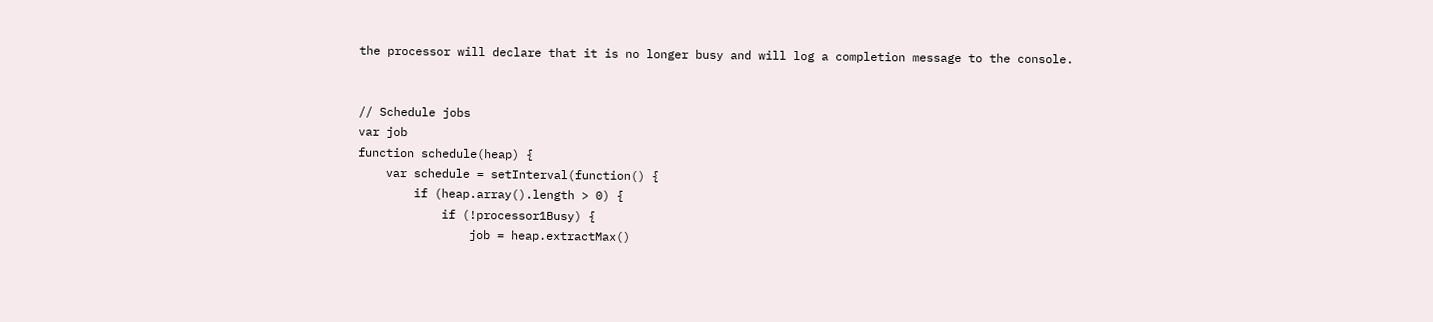the processor will declare that it is no longer busy and will log a completion message to the console.


// Schedule jobs
var job
function schedule(heap) {
    var schedule = setInterval(function() {
        if (heap.array().length > 0) {
            if (!processor1Busy) {
                job = heap.extractMax()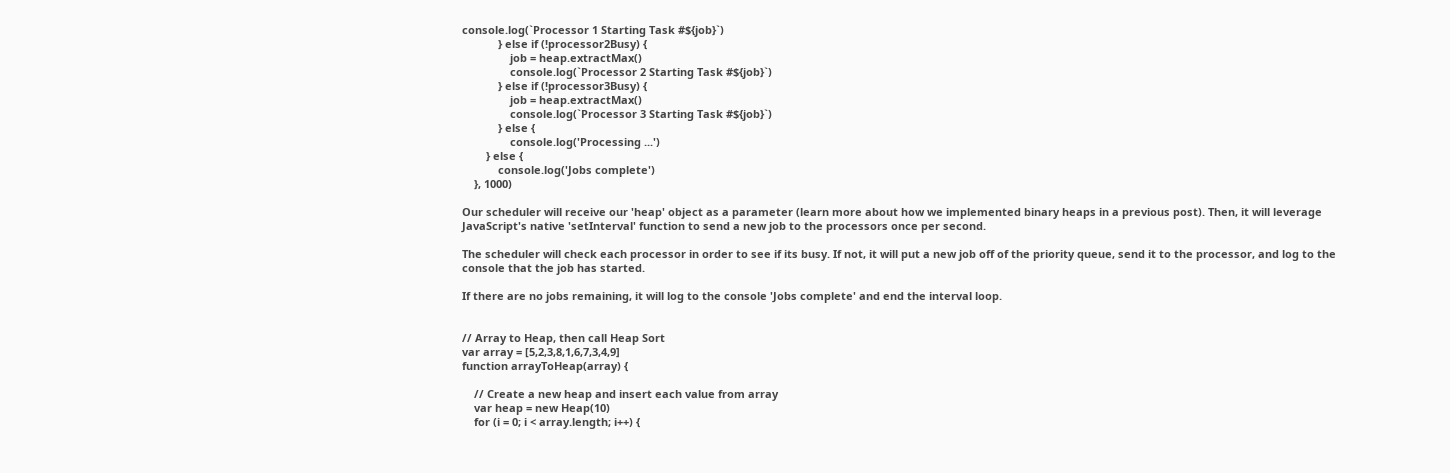console.log(`Processor 1 Starting Task #${job}`)
            } else if (!processor2Busy) {
                job = heap.extractMax()
                console.log(`Processor 2 Starting Task #${job}`)
            } else if (!processor3Busy) {
                job = heap.extractMax()
                console.log(`Processor 3 Starting Task #${job}`)
            } else {
                console.log('Processing ...')
        } else {
            console.log('Jobs complete')
    }, 1000)

Our scheduler will receive our 'heap' object as a parameter (learn more about how we implemented binary heaps in a previous post). Then, it will leverage JavaScript's native 'setInterval' function to send a new job to the processors once per second.

The scheduler will check each processor in order to see if its busy. If not, it will put a new job off of the priority queue, send it to the processor, and log to the console that the job has started.

If there are no jobs remaining, it will log to the console 'Jobs complete' and end the interval loop.


// Array to Heap, then call Heap Sort
var array = [5,2,3,8,1,6,7,3,4,9]
function arrayToHeap(array) {

    // Create a new heap and insert each value from array
    var heap = new Heap(10)
    for (i = 0; i < array.length; i++) {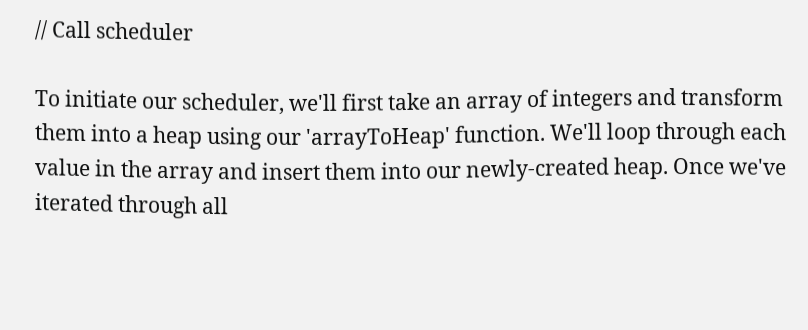// Call scheduler

To initiate our scheduler, we'll first take an array of integers and transform them into a heap using our 'arrayToHeap' function. We'll loop through each value in the array and insert them into our newly-created heap. Once we've iterated through all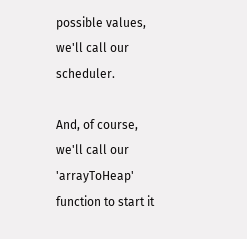possible values, we'll call our scheduler.

And, of course, we'll call our 'arrayToHeap' function to start it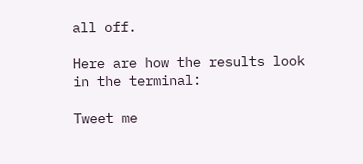all off.

Here are how the results look in the terminal:

Tweet me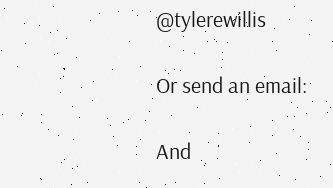@tylerewillis

Or send an email:

And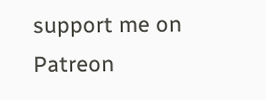support me on Patreon